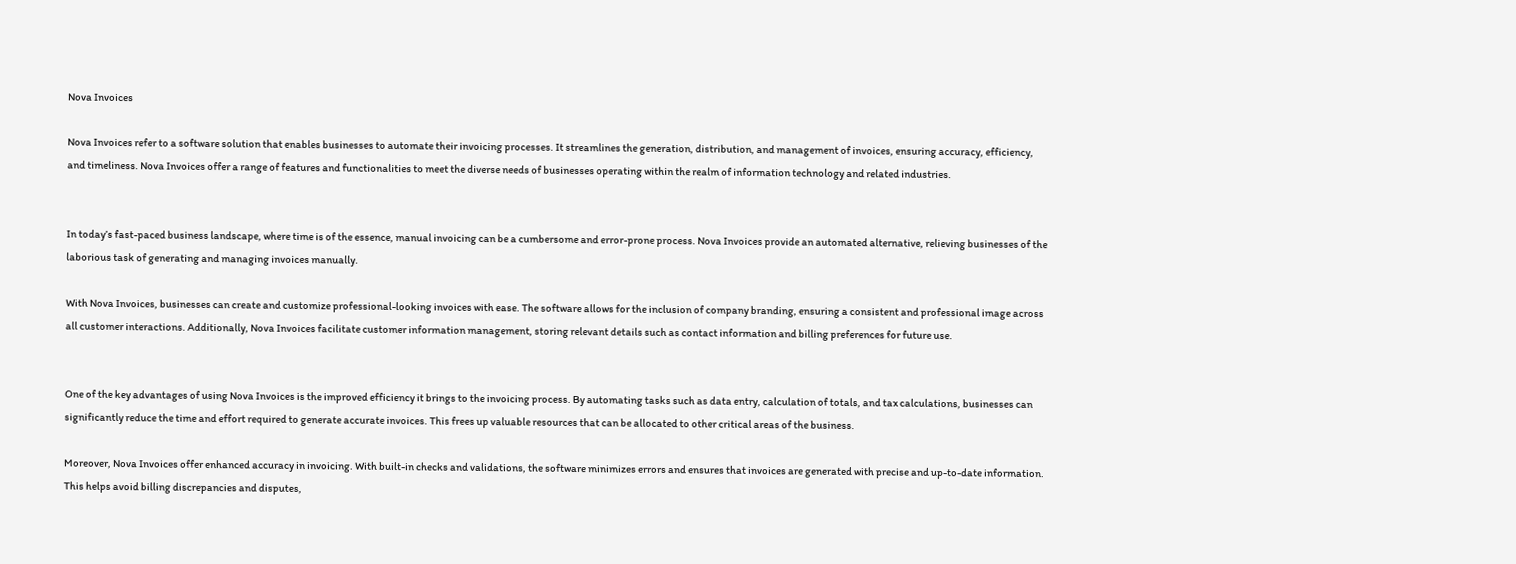Nova Invoices

Nova Invoices refer to a software solution that enables businesses to automate their invoicing processes. It streamlines the generation, distribution, and management of invoices, ensuring accuracy, efficiency, and timeliness. Nova Invoices offer a range of features and functionalities to meet the diverse needs of businesses operating within the realm of information technology and related industries.


In today’s fast-paced business landscape, where time is of the essence, manual invoicing can be a cumbersome and error-prone process. Nova Invoices provide an automated alternative, relieving businesses of the laborious task of generating and managing invoices manually.

With Nova Invoices, businesses can create and customize professional-looking invoices with ease. The software allows for the inclusion of company branding, ensuring a consistent and professional image across all customer interactions. Additionally, Nova Invoices facilitate customer information management, storing relevant details such as contact information and billing preferences for future use.


One of the key advantages of using Nova Invoices is the improved efficiency it brings to the invoicing process. By automating tasks such as data entry, calculation of totals, and tax calculations, businesses can significantly reduce the time and effort required to generate accurate invoices. This frees up valuable resources that can be allocated to other critical areas of the business.

Moreover, Nova Invoices offer enhanced accuracy in invoicing. With built-in checks and validations, the software minimizes errors and ensures that invoices are generated with precise and up-to-date information. This helps avoid billing discrepancies and disputes,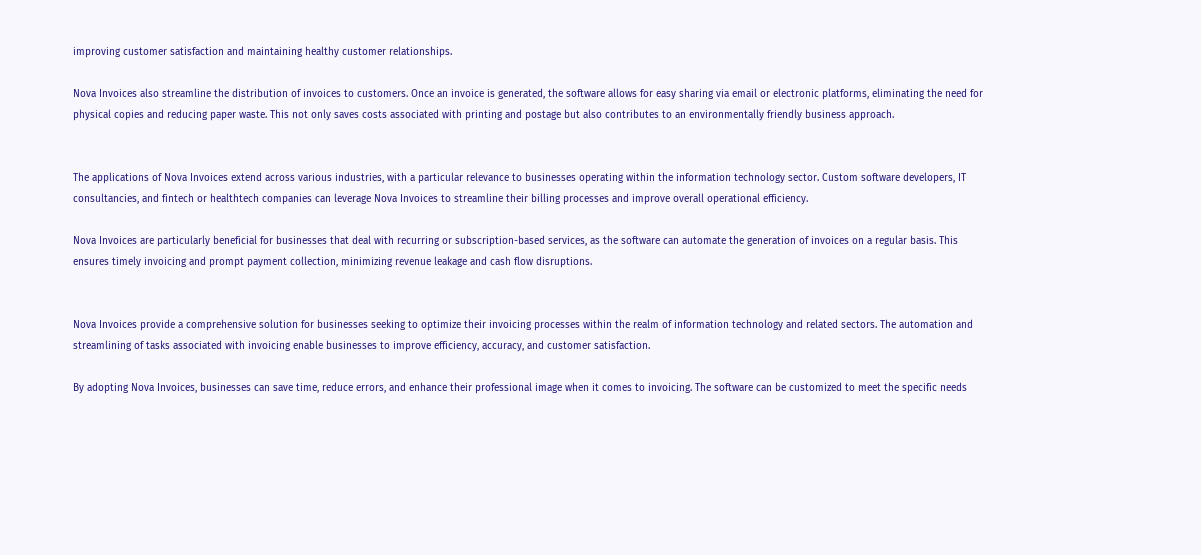improving customer satisfaction and maintaining healthy customer relationships.

Nova Invoices also streamline the distribution of invoices to customers. Once an invoice is generated, the software allows for easy sharing via email or electronic platforms, eliminating the need for physical copies and reducing paper waste. This not only saves costs associated with printing and postage but also contributes to an environmentally friendly business approach.


The applications of Nova Invoices extend across various industries, with a particular relevance to businesses operating within the information technology sector. Custom software developers, IT consultancies, and fintech or healthtech companies can leverage Nova Invoices to streamline their billing processes and improve overall operational efficiency.

Nova Invoices are particularly beneficial for businesses that deal with recurring or subscription-based services, as the software can automate the generation of invoices on a regular basis. This ensures timely invoicing and prompt payment collection, minimizing revenue leakage and cash flow disruptions.


Nova Invoices provide a comprehensive solution for businesses seeking to optimize their invoicing processes within the realm of information technology and related sectors. The automation and streamlining of tasks associated with invoicing enable businesses to improve efficiency, accuracy, and customer satisfaction.

By adopting Nova Invoices, businesses can save time, reduce errors, and enhance their professional image when it comes to invoicing. The software can be customized to meet the specific needs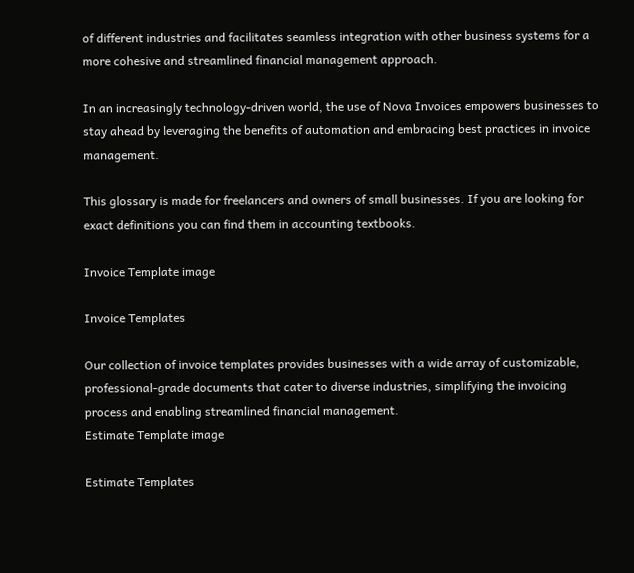of different industries and facilitates seamless integration with other business systems for a more cohesive and streamlined financial management approach.

In an increasingly technology-driven world, the use of Nova Invoices empowers businesses to stay ahead by leveraging the benefits of automation and embracing best practices in invoice management.

This glossary is made for freelancers and owners of small businesses. If you are looking for exact definitions you can find them in accounting textbooks.

Invoice Template image

Invoice Templates

Our collection of invoice templates provides businesses with a wide array of customizable, professional-grade documents that cater to diverse industries, simplifying the invoicing process and enabling streamlined financial management.
Estimate Template image

Estimate Templates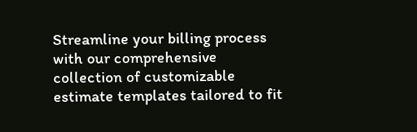Streamline your billing process with our comprehensive collection of customizable estimate templates tailored to fit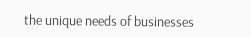the unique needs of businesses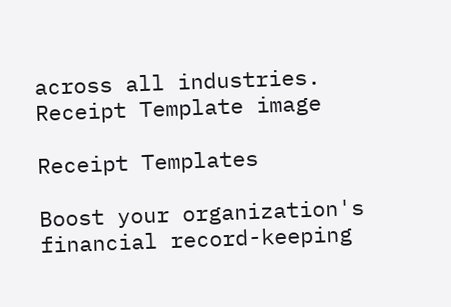across all industries.
Receipt Template image

Receipt Templates

Boost your organization's financial record-keeping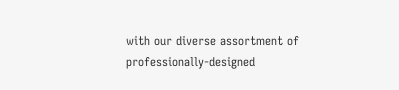with our diverse assortment of professionally-designed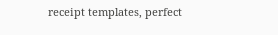receipt templates, perfect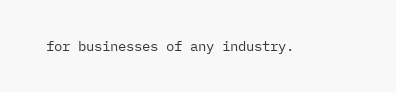for businesses of any industry.